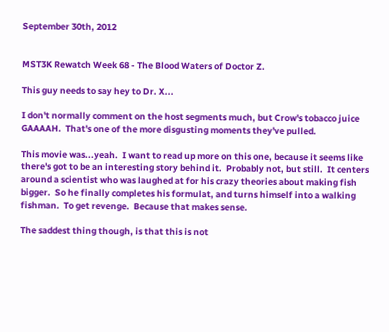September 30th, 2012


MST3K Rewatch Week 68 - The Blood Waters of Doctor Z.

This guy needs to say hey to Dr. X...

I don't normally comment on the host segments much, but Crow's tobacco juice GAAAAH.  That's one of the more disgusting moments they've pulled.

This movie was...yeah.  I want to read up more on this one, because it seems like there's got to be an interesting story behind it.  Probably not, but still.  It centers around a scientist who was laughed at for his crazy theories about making fish bigger.  So he finally completes his formulat, and turns himself into a walking fishman.  To get revenge.  Because that makes sense.

The saddest thing though, is that this is not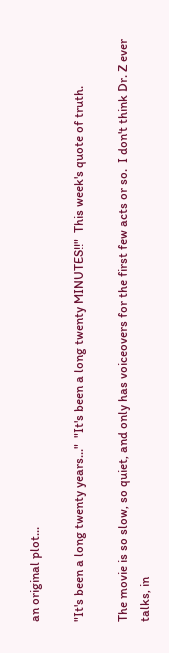an original plot...

"It's been a long twenty years..."  "It's been a long twenty MINUTES!!"  This week's quote of truth.

The movie is so slow, so quiet, and only has voiceovers for the first few acts or so.  I don't think Dr. Z ever talks, in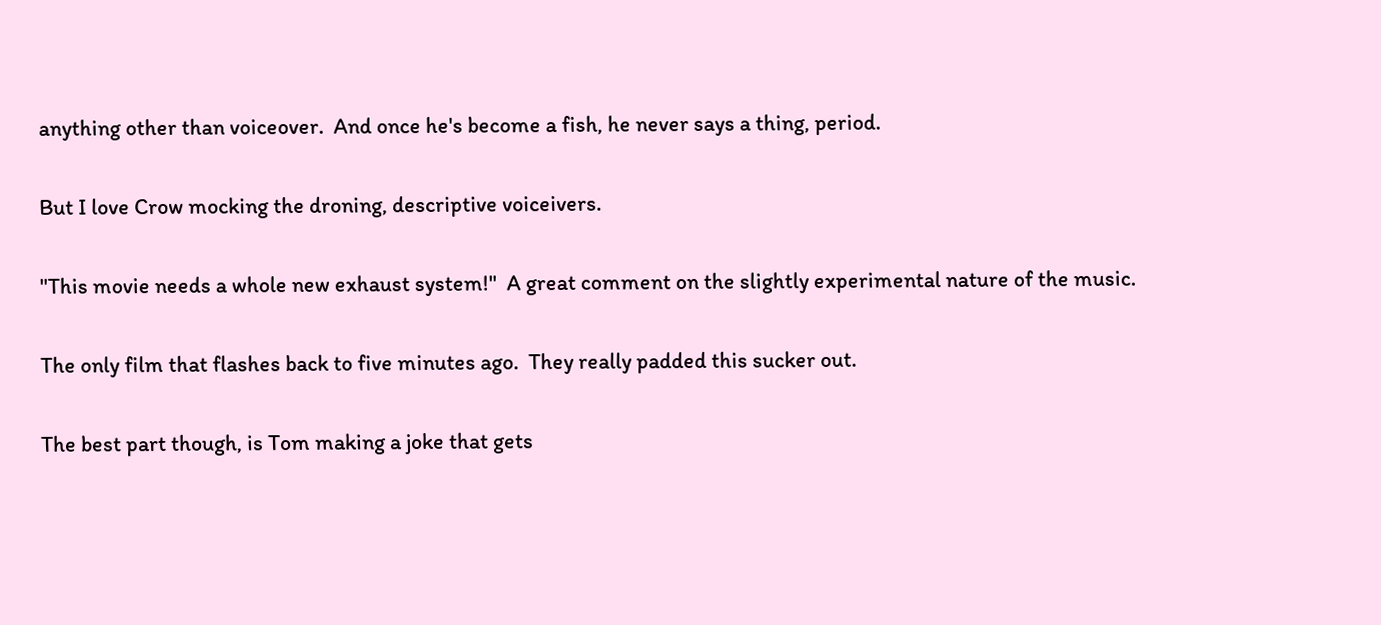anything other than voiceover.  And once he's become a fish, he never says a thing, period.

But I love Crow mocking the droning, descriptive voiceivers.

"This movie needs a whole new exhaust system!"  A great comment on the slightly experimental nature of the music.

The only film that flashes back to five minutes ago.  They really padded this sucker out.

The best part though, is Tom making a joke that gets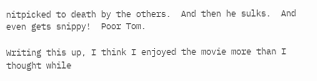nitpicked to death by the others.  And then he sulks.  And even gets snippy!  Poor Tom.

Writing this up, I think I enjoyed the movie more than I thought while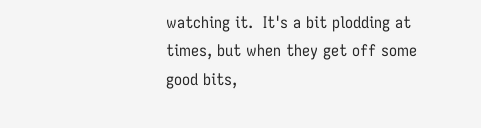watching it.  It's a bit plodding at times, but when they get off some good bits,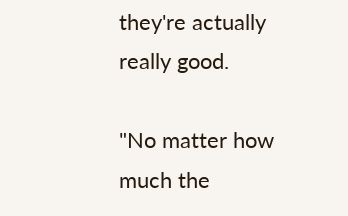they're actually really good.

"No matter how much the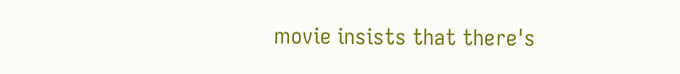movie insists that there's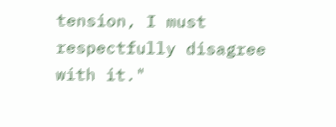tension, I must respectfully disagree with it."